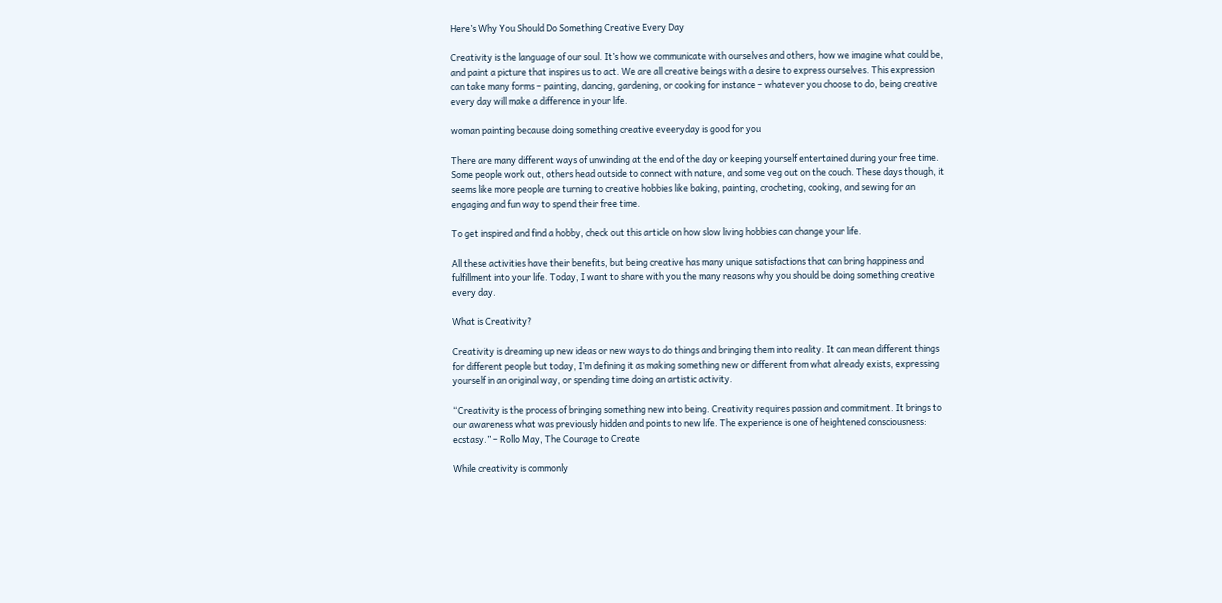Here’s Why You Should Do Something Creative Every Day

Creativity is the language of our soul. It’s how we communicate with ourselves and others, how we imagine what could be, and paint a picture that inspires us to act. We are all creative beings with a desire to express ourselves. This expression can take many forms – painting, dancing, gardening, or cooking for instance – whatever you choose to do, being creative every day will make a difference in your life.

woman painting because doing something creative eveeryday is good for you

There are many different ways of unwinding at the end of the day or keeping yourself entertained during your free time. Some people work out, others head outside to connect with nature, and some veg out on the couch. These days though, it seems like more people are turning to creative hobbies like baking, painting, crocheting, cooking, and sewing for an engaging and fun way to spend their free time.

To get inspired and find a hobby, check out this article on how slow living hobbies can change your life.

All these activities have their benefits, but being creative has many unique satisfactions that can bring happiness and fulfillment into your life. Today, I want to share with you the many reasons why you should be doing something creative every day.

What is Creativity?

Creativity is dreaming up new ideas or new ways to do things and bringing them into reality. It can mean different things for different people but today, I’m defining it as making something new or different from what already exists, expressing yourself in an original way, or spending time doing an artistic activity.

“Creativity is the process of bringing something new into being. Creativity requires passion and commitment. It brings to our awareness what was previously hidden and points to new life. The experience is one of heightened consciousness: ecstasy.” – Rollo May, The Courage to Create

While creativity is commonly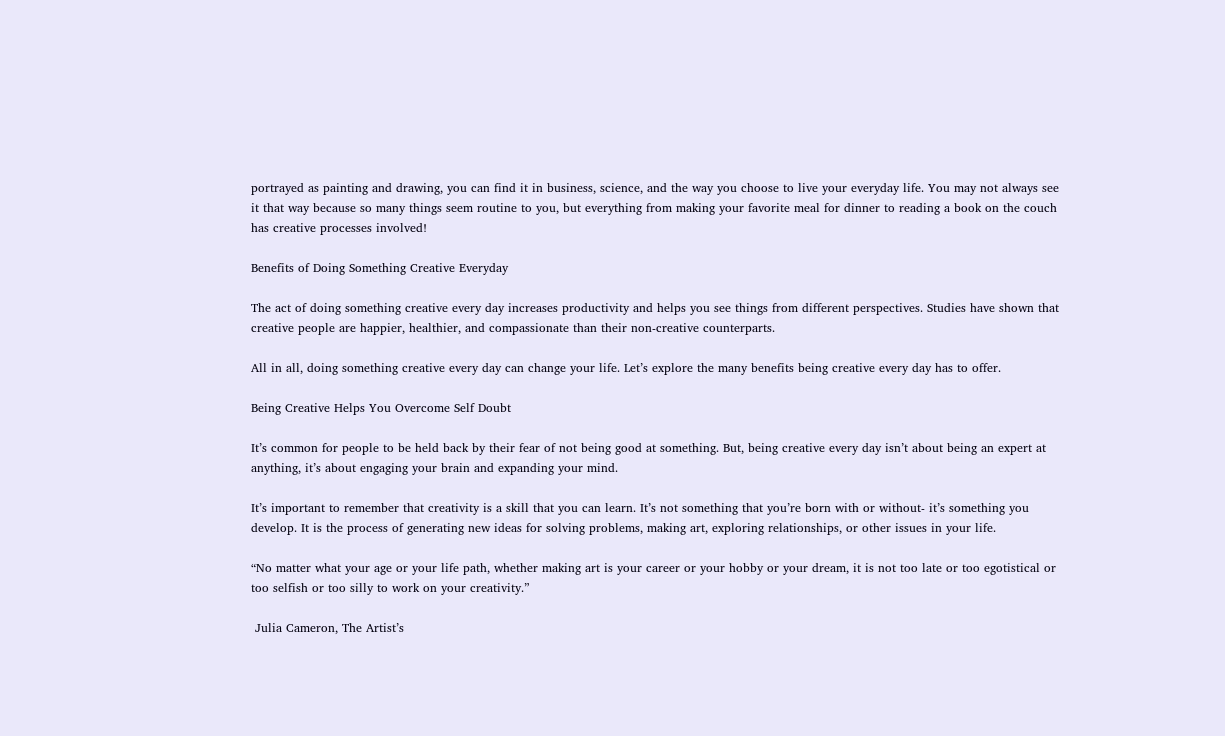portrayed as painting and drawing, you can find it in business, science, and the way you choose to live your everyday life. You may not always see it that way because so many things seem routine to you, but everything from making your favorite meal for dinner to reading a book on the couch has creative processes involved!

Benefits of Doing Something Creative Everyday

The act of doing something creative every day increases productivity and helps you see things from different perspectives. Studies have shown that creative people are happier, healthier, and compassionate than their non-creative counterparts.

All in all, doing something creative every day can change your life. Let’s explore the many benefits being creative every day has to offer.

Being Creative Helps You Overcome Self Doubt

It’s common for people to be held back by their fear of not being good at something. But, being creative every day isn’t about being an expert at anything, it’s about engaging your brain and expanding your mind.

It’s important to remember that creativity is a skill that you can learn. It’s not something that you’re born with or without- it’s something you develop. It is the process of generating new ideas for solving problems, making art, exploring relationships, or other issues in your life.

“No matter what your age or your life path, whether making art is your career or your hobby or your dream, it is not too late or too egotistical or too selfish or too silly to work on your creativity.”

 Julia Cameron, The Artist’s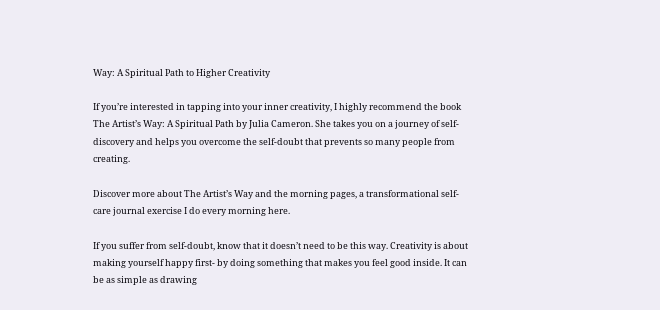Way: A Spiritual Path to Higher Creativity

If you’re interested in tapping into your inner creativity, I highly recommend the book The Artist’s Way: A Spiritual Path by Julia Cameron. She takes you on a journey of self-discovery and helps you overcome the self-doubt that prevents so many people from creating.

Discover more about The Artist’s Way and the morning pages, a transformational self-care journal exercise I do every morning here.

If you suffer from self-doubt, know that it doesn’t need to be this way. Creativity is about making yourself happy first- by doing something that makes you feel good inside. It can be as simple as drawing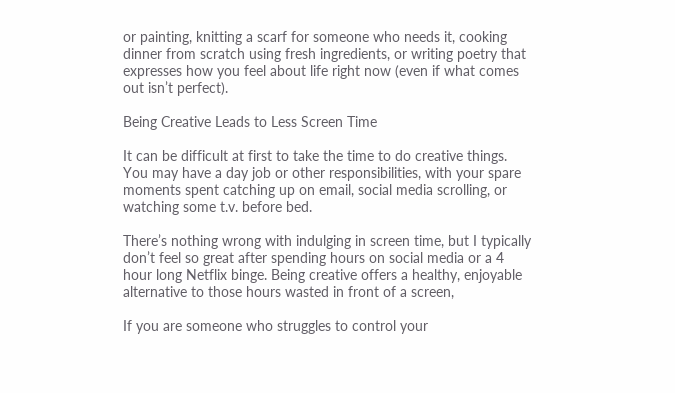or painting, knitting a scarf for someone who needs it, cooking dinner from scratch using fresh ingredients, or writing poetry that expresses how you feel about life right now (even if what comes out isn’t perfect).

Being Creative Leads to Less Screen Time

It can be difficult at first to take the time to do creative things. You may have a day job or other responsibilities, with your spare moments spent catching up on email, social media scrolling, or watching some t.v. before bed.

There’s nothing wrong with indulging in screen time, but I typically don’t feel so great after spending hours on social media or a 4 hour long Netflix binge. Being creative offers a healthy, enjoyable alternative to those hours wasted in front of a screen,

If you are someone who struggles to control your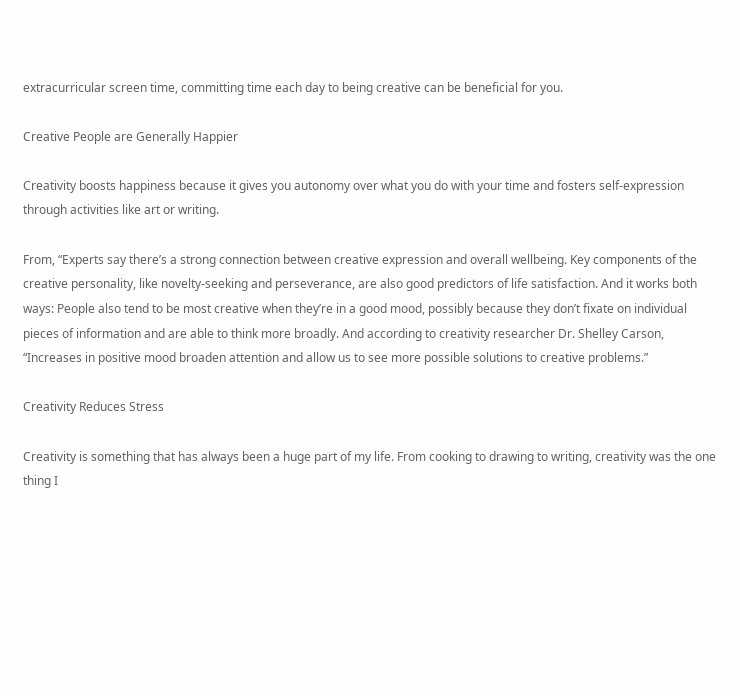extracurricular screen time, committing time each day to being creative can be beneficial for you.

Creative People are Generally Happier

Creativity boosts happiness because it gives you autonomy over what you do with your time and fosters self-expression through activities like art or writing.

From, “Experts say there’s a strong connection between creative expression and overall wellbeing. Key components of the creative personality, like novelty-seeking and perseverance, are also good predictors of life satisfaction. And it works both ways: People also tend to be most creative when they’re in a good mood, possibly because they don’t fixate on individual pieces of information and are able to think more broadly. And according to creativity researcher Dr. Shelley Carson, “Increases in positive mood broaden attention and allow us to see more possible solutions to creative problems.”

Creativity Reduces Stress

Creativity is something that has always been a huge part of my life. From cooking to drawing to writing, creativity was the one thing I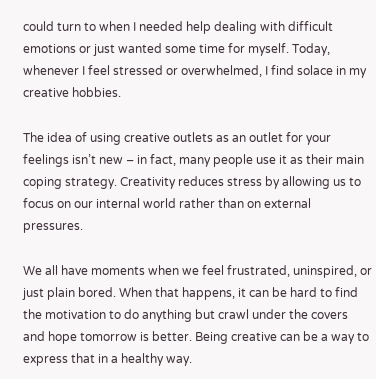could turn to when I needed help dealing with difficult emotions or just wanted some time for myself. Today, whenever I feel stressed or overwhelmed, I find solace in my creative hobbies.

The idea of using creative outlets as an outlet for your feelings isn’t new – in fact, many people use it as their main coping strategy. Creativity reduces stress by allowing us to focus on our internal world rather than on external pressures.

We all have moments when we feel frustrated, uninspired, or just plain bored. When that happens, it can be hard to find the motivation to do anything but crawl under the covers and hope tomorrow is better. Being creative can be a way to express that in a healthy way.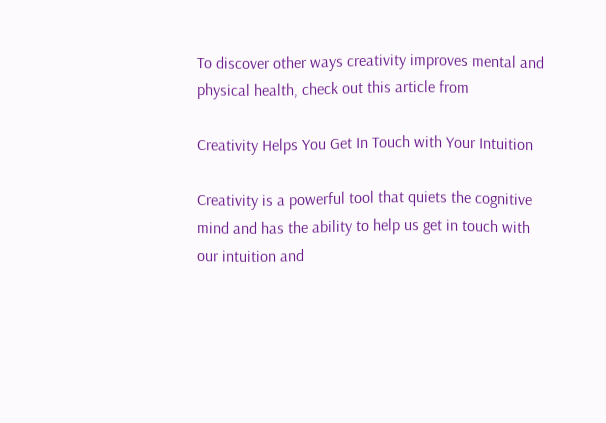To discover other ways creativity improves mental and physical health, check out this article from

Creativity Helps You Get In Touch with Your Intuition

Creativity is a powerful tool that quiets the cognitive mind and has the ability to help us get in touch with our intuition and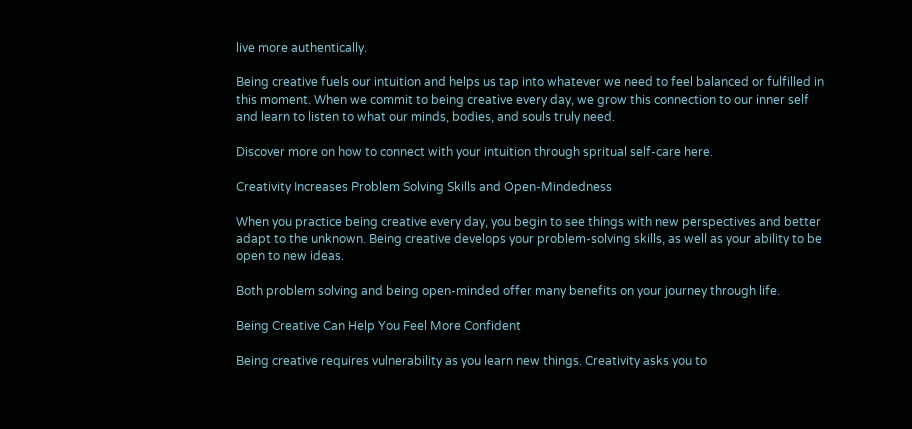live more authentically.

Being creative fuels our intuition and helps us tap into whatever we need to feel balanced or fulfilled in this moment. When we commit to being creative every day, we grow this connection to our inner self and learn to listen to what our minds, bodies, and souls truly need.

Discover more on how to connect with your intuition through spritual self-care here.

Creativity Increases Problem Solving Skills and Open-Mindedness

When you practice being creative every day, you begin to see things with new perspectives and better adapt to the unknown. Being creative develops your problem-solving skills, as well as your ability to be open to new ideas.

Both problem solving and being open-minded offer many benefits on your journey through life.

Being Creative Can Help You Feel More Confident

Being creative requires vulnerability as you learn new things. Creativity asks you to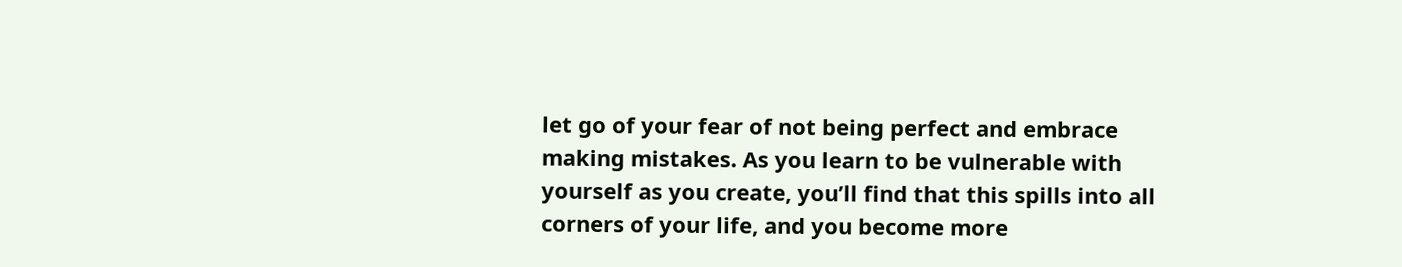let go of your fear of not being perfect and embrace making mistakes. As you learn to be vulnerable with yourself as you create, you’ll find that this spills into all corners of your life, and you become more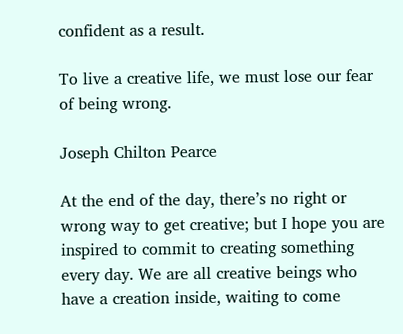confident as a result.

To live a creative life, we must lose our fear of being wrong.

Joseph Chilton Pearce

At the end of the day, there’s no right or wrong way to get creative; but I hope you are inspired to commit to creating something every day. We are all creative beings who have a creation inside, waiting to come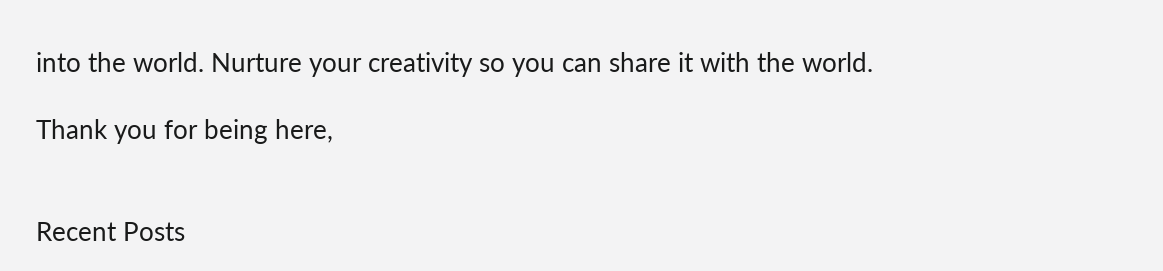into the world. Nurture your creativity so you can share it with the world.

Thank you for being here,


Recent Posts